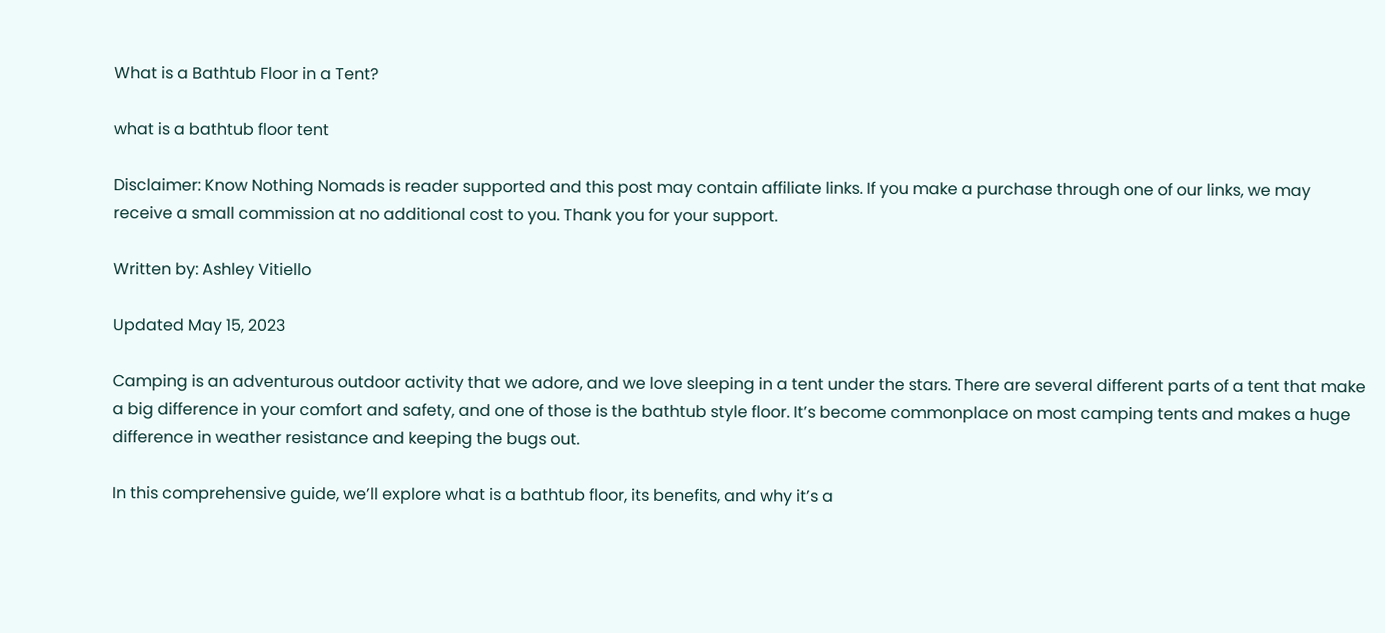What is a Bathtub Floor in a Tent?

what is a bathtub floor tent

Disclaimer: Know Nothing Nomads is reader supported and this post may contain affiliate links. If you make a purchase through one of our links, we may receive a small commission at no additional cost to you. Thank you for your support.

Written by: Ashley Vitiello

Updated May 15, 2023

Camping is an adventurous outdoor activity that we adore, and we love sleeping in a tent under the stars. There are several different parts of a tent that make a big difference in your comfort and safety, and one of those is the bathtub style floor. It’s become commonplace on most camping tents and makes a huge difference in weather resistance and keeping the bugs out.

In this comprehensive guide, we’ll explore what is a bathtub floor, its benefits, and why it’s a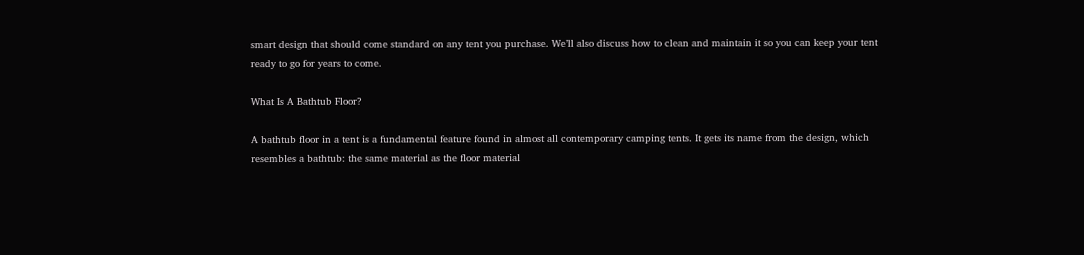smart design that should come standard on any tent you purchase. We’ll also discuss how to clean and maintain it so you can keep your tent ready to go for years to come.

What Is A Bathtub Floor?

A bathtub floor in a tent is a fundamental feature found in almost all contemporary camping tents. It gets its name from the design, which resembles a bathtub: the same material as the floor material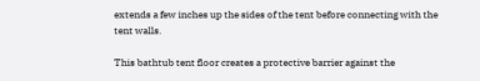extends a few inches up the sides of the tent before connecting with the tent walls.

This bathtub tent floor creates a protective barrier against the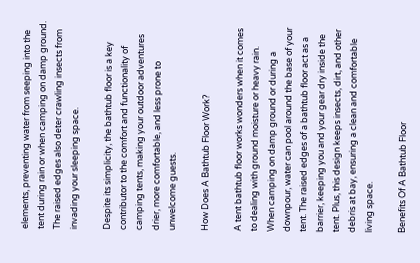elements, preventing water from seeping into the tent during rain or when camping on damp ground. The raised edges also deter crawling insects from invading your sleeping space.

Despite its simplicity, the bathtub floor is a key contributor to the comfort and functionality of camping tents, making your outdoor adventures drier, more comfortable, and less prone to unwelcome guests.

How Does A Bathtub Floor Work?

A tent bathtub floor works wonders when it comes to dealing with ground moisture or heavy rain. When camping on damp ground or during a downpour, water can pool around the base of your tent. The raised edges of a bathtub floor act as a barrier, keeping you and your gear dry inside the tent. Plus, this design keeps insects, dirt, and other debris at bay, ensuring a clean and comfortable living space.

Benefits Of A Bathtub Floor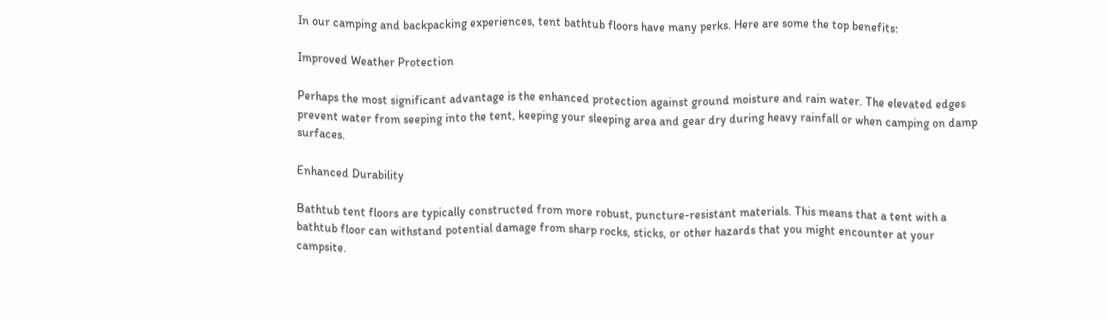In our camping and backpacking experiences, tent bathtub floors have many perks. Here are some the top benefits:

Improved Weather Protection

Perhaps the most significant advantage is the enhanced protection against ground moisture and rain water. The elevated edges prevent water from seeping into the tent, keeping your sleeping area and gear dry during heavy rainfall or when camping on damp surfaces.

Enhanced Durability

Bathtub tent floors are typically constructed from more robust, puncture-resistant materials. This means that a tent with a bathtub floor can withstand potential damage from sharp rocks, sticks, or other hazards that you might encounter at your campsite.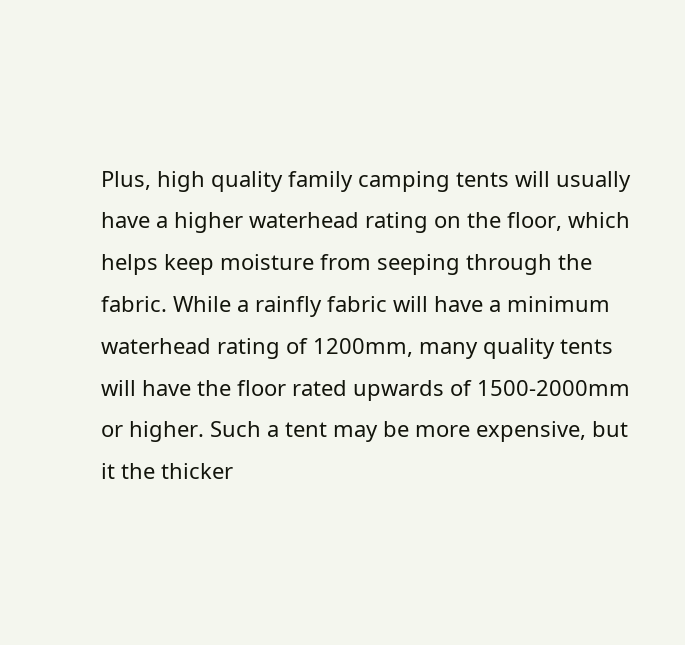Plus, high quality family camping tents will usually have a higher waterhead rating on the floor, which helps keep moisture from seeping through the fabric. While a rainfly fabric will have a minimum waterhead rating of 1200mm, many quality tents will have the floor rated upwards of 1500-2000mm or higher. Such a tent may be more expensive, but it the thicker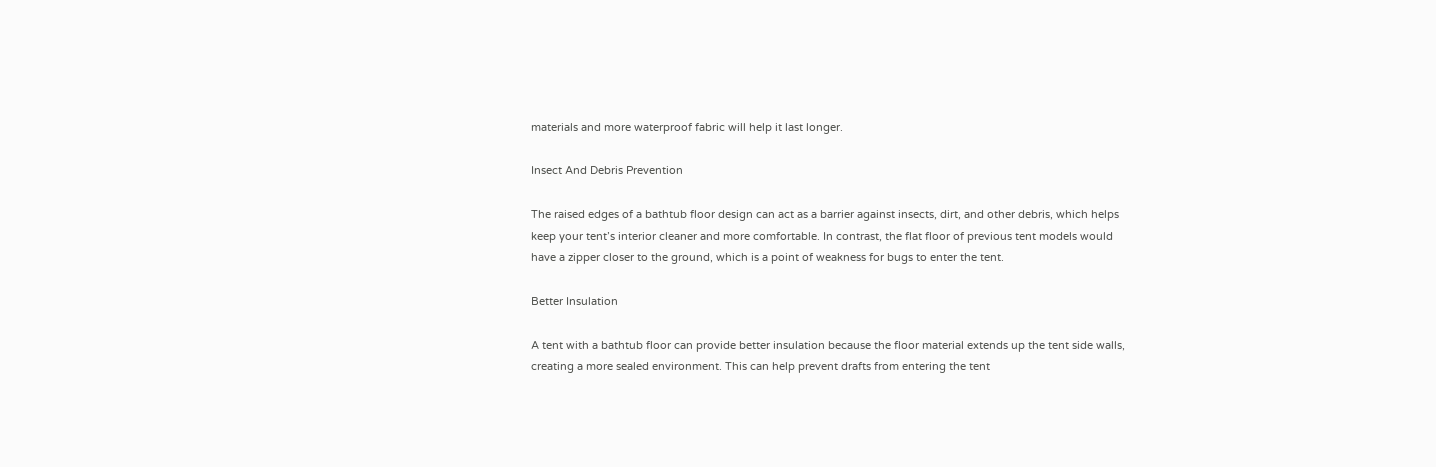materials and more waterproof fabric will help it last longer.

Insect And Debris Prevention

The raised edges of a bathtub floor design can act as a barrier against insects, dirt, and other debris, which helps keep your tent’s interior cleaner and more comfortable. In contrast, the flat floor of previous tent models would have a zipper closer to the ground, which is a point of weakness for bugs to enter the tent.

Better Insulation

A tent with a bathtub floor can provide better insulation because the floor material extends up the tent side walls, creating a more sealed environment. This can help prevent drafts from entering the tent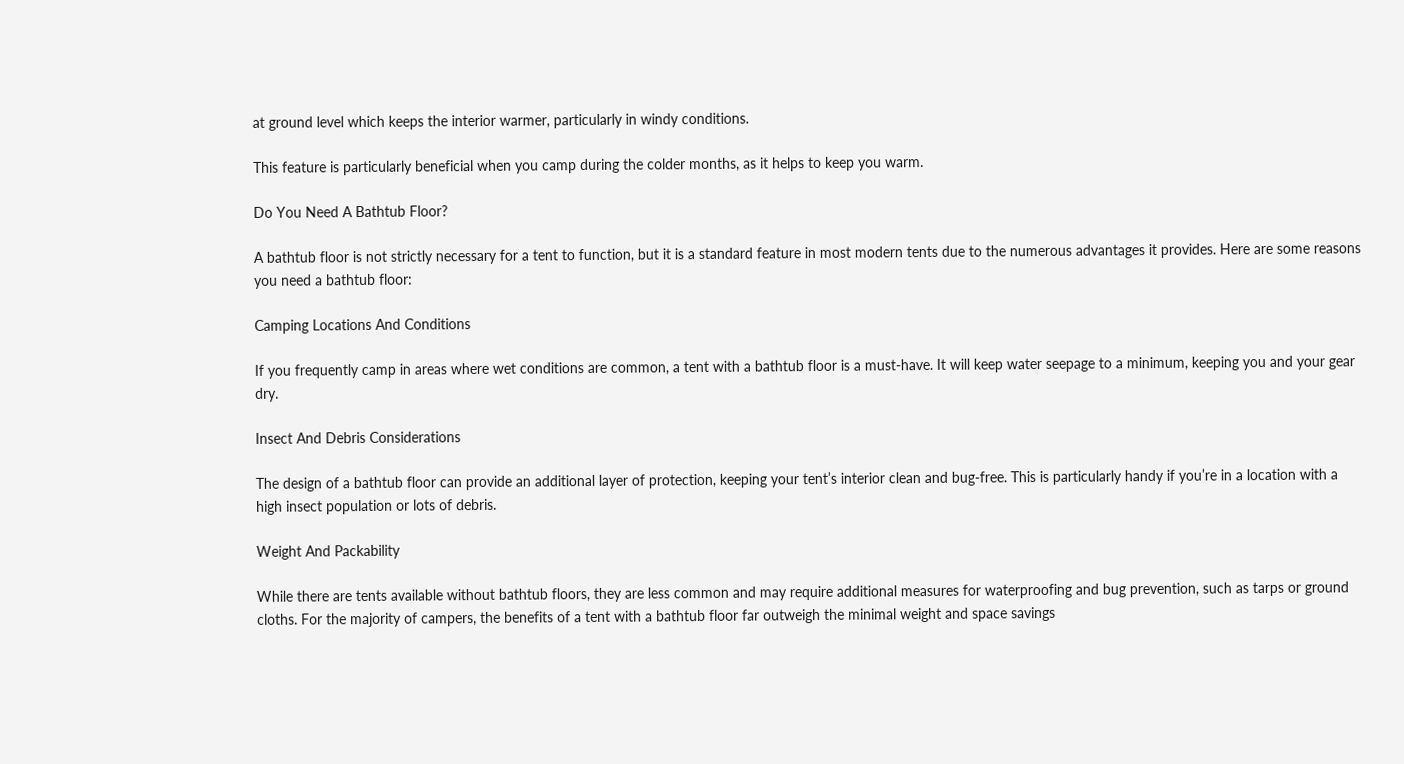at ground level which keeps the interior warmer, particularly in windy conditions.

This feature is particularly beneficial when you camp during the colder months, as it helps to keep you warm.

Do You Need A Bathtub Floor?

A bathtub floor is not strictly necessary for a tent to function, but it is a standard feature in most modern tents due to the numerous advantages it provides. Here are some reasons you need a bathtub floor:

Camping Locations And Conditions

If you frequently camp in areas where wet conditions are common, a tent with a bathtub floor is a must-have. It will keep water seepage to a minimum, keeping you and your gear dry.

Insect And Debris Considerations

The design of a bathtub floor can provide an additional layer of protection, keeping your tent’s interior clean and bug-free. This is particularly handy if you’re in a location with a high insect population or lots of debris.

Weight And Packability

While there are tents available without bathtub floors, they are less common and may require additional measures for waterproofing and bug prevention, such as tarps or ground cloths. For the majority of campers, the benefits of a tent with a bathtub floor far outweigh the minimal weight and space savings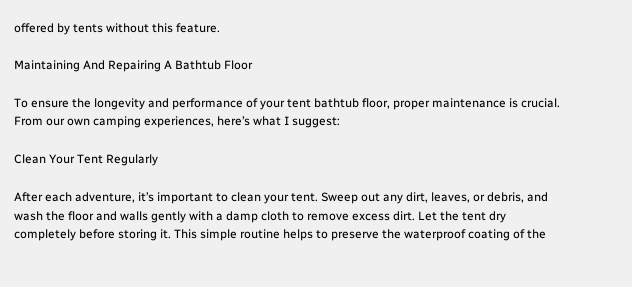offered by tents without this feature.

Maintaining And Repairing A Bathtub Floor

To ensure the longevity and performance of your tent bathtub floor, proper maintenance is crucial. From our own camping experiences, here’s what I suggest:

Clean Your Tent Regularly

After each adventure, it’s important to clean your tent. Sweep out any dirt, leaves, or debris, and wash the floor and walls gently with a damp cloth to remove excess dirt. Let the tent dry completely before storing it. This simple routine helps to preserve the waterproof coating of the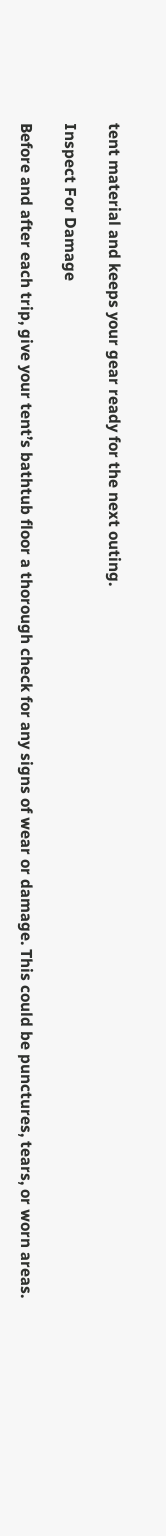tent material and keeps your gear ready for the next outing.

Inspect For Damage

Before and after each trip, give your tent’s bathtub floor a thorough check for any signs of wear or damage. This could be punctures, tears, or worn areas.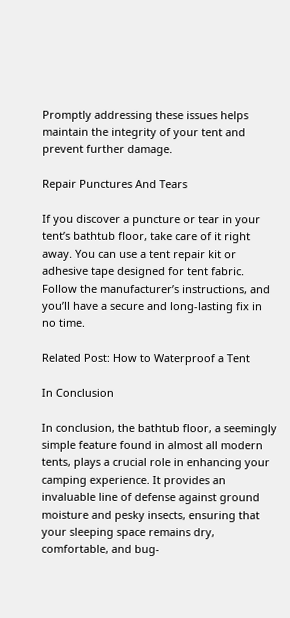Promptly addressing these issues helps maintain the integrity of your tent and prevent further damage.

Repair Punctures And Tears

If you discover a puncture or tear in your tent’s bathtub floor, take care of it right away. You can use a tent repair kit or adhesive tape designed for tent fabric. Follow the manufacturer’s instructions, and you’ll have a secure and long-lasting fix in no time.

Related Post: How to Waterproof a Tent

In Conclusion

In conclusion, the bathtub floor, a seemingly simple feature found in almost all modern tents, plays a crucial role in enhancing your camping experience. It provides an invaluable line of defense against ground moisture and pesky insects, ensuring that your sleeping space remains dry, comfortable, and bug-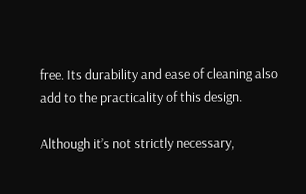free. Its durability and ease of cleaning also add to the practicality of this design.

Although it’s not strictly necessary,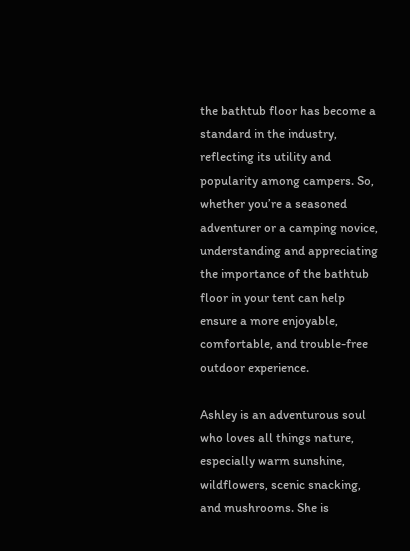the bathtub floor has become a standard in the industry, reflecting its utility and popularity among campers. So, whether you’re a seasoned adventurer or a camping novice, understanding and appreciating the importance of the bathtub floor in your tent can help ensure a more enjoyable, comfortable, and trouble-free outdoor experience.

Ashley is an adventurous soul who loves all things nature, especially warm sunshine, wildflowers, scenic snacking, and mushrooms. She is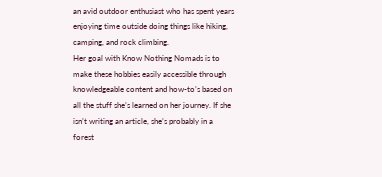an avid outdoor enthusiast who has spent years enjoying time outside doing things like hiking, camping, and rock climbing.
Her goal with Know Nothing Nomads is to make these hobbies easily accessible through knowledgeable content and how-to’s based on all the stuff she’s learned on her journey. If she isn’t writing an article, she’s probably in a forest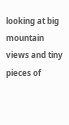looking at big mountain views and tiny pieces of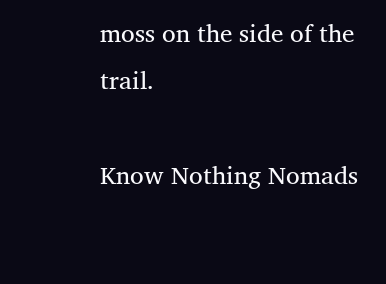moss on the side of the trail.

Know Nothing Nomads